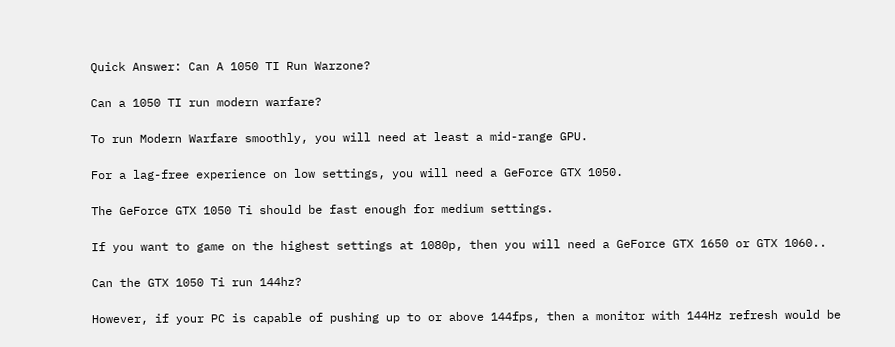Quick Answer: Can A 1050 TI Run Warzone?

Can a 1050 TI run modern warfare?

To run Modern Warfare smoothly, you will need at least a mid-range GPU.

For a lag-free experience on low settings, you will need a GeForce GTX 1050.

The GeForce GTX 1050 Ti should be fast enough for medium settings.

If you want to game on the highest settings at 1080p, then you will need a GeForce GTX 1650 or GTX 1060..

Can the GTX 1050 Ti run 144hz?

However, if your PC is capable of pushing up to or above 144fps, then a monitor with 144Hz refresh would be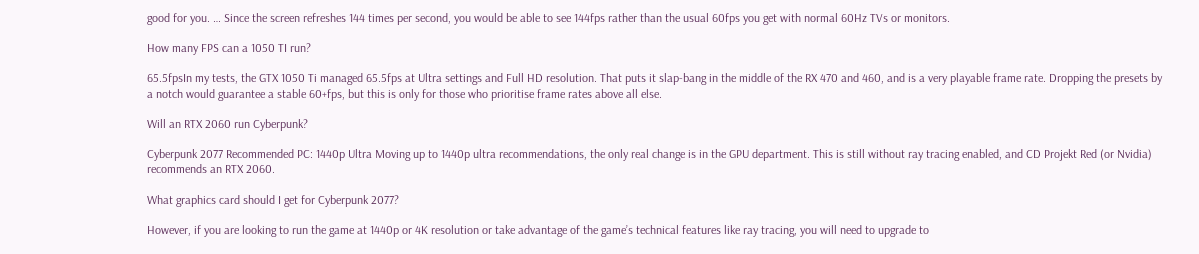good for you. … Since the screen refreshes 144 times per second, you would be able to see 144fps rather than the usual 60fps you get with normal 60Hz TVs or monitors.

How many FPS can a 1050 TI run?

65.5fpsIn my tests, the GTX 1050 Ti managed 65.5fps at Ultra settings and Full HD resolution. That puts it slap-bang in the middle of the RX 470 and 460, and is a very playable frame rate. Dropping the presets by a notch would guarantee a stable 60+fps, but this is only for those who prioritise frame rates above all else.

Will an RTX 2060 run Cyberpunk?

Cyberpunk 2077 Recommended PC: 1440p Ultra Moving up to 1440p ultra recommendations, the only real change is in the GPU department. This is still without ray tracing enabled, and CD Projekt Red (or Nvidia) recommends an RTX 2060.

What graphics card should I get for Cyberpunk 2077?

However, if you are looking to run the game at 1440p or 4K resolution or take advantage of the game’s technical features like ray tracing, you will need to upgrade to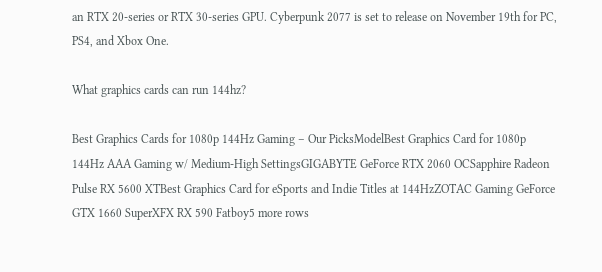an RTX 20-series or RTX 30-series GPU. Cyberpunk 2077 is set to release on November 19th for PC, PS4, and Xbox One.

What graphics cards can run 144hz?

Best Graphics Cards for 1080p 144Hz Gaming – Our PicksModelBest Graphics Card for 1080p 144Hz AAA Gaming w/ Medium-High SettingsGIGABYTE GeForce RTX 2060 OCSapphire Radeon Pulse RX 5600 XTBest Graphics Card for eSports and Indie Titles at 144HzZOTAC Gaming GeForce GTX 1660 SuperXFX RX 590 Fatboy5 more rows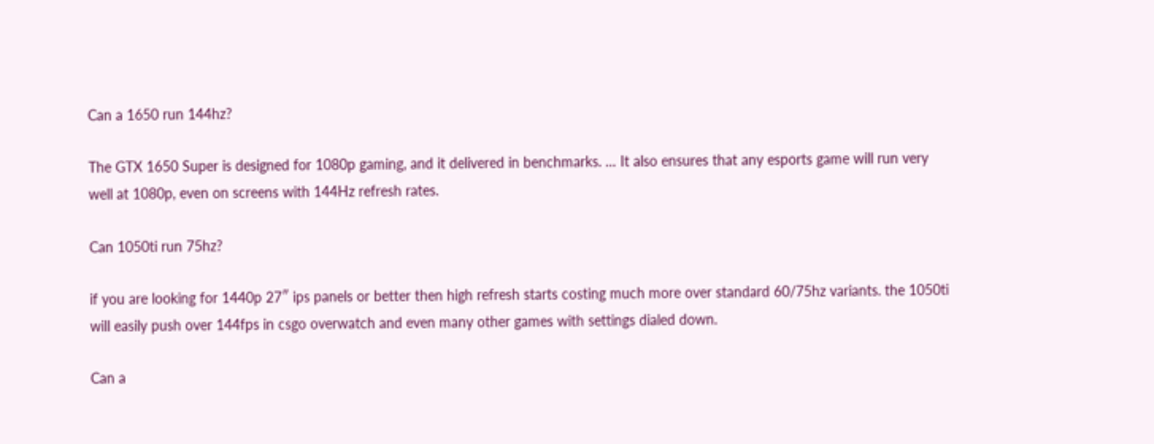Can a 1650 run 144hz?

The GTX 1650 Super is designed for 1080p gaming, and it delivered in benchmarks. … It also ensures that any esports game will run very well at 1080p, even on screens with 144Hz refresh rates.

Can 1050ti run 75hz?

if you are looking for 1440p 27″ ips panels or better then high refresh starts costing much more over standard 60/75hz variants. the 1050ti will easily push over 144fps in csgo overwatch and even many other games with settings dialed down.

Can a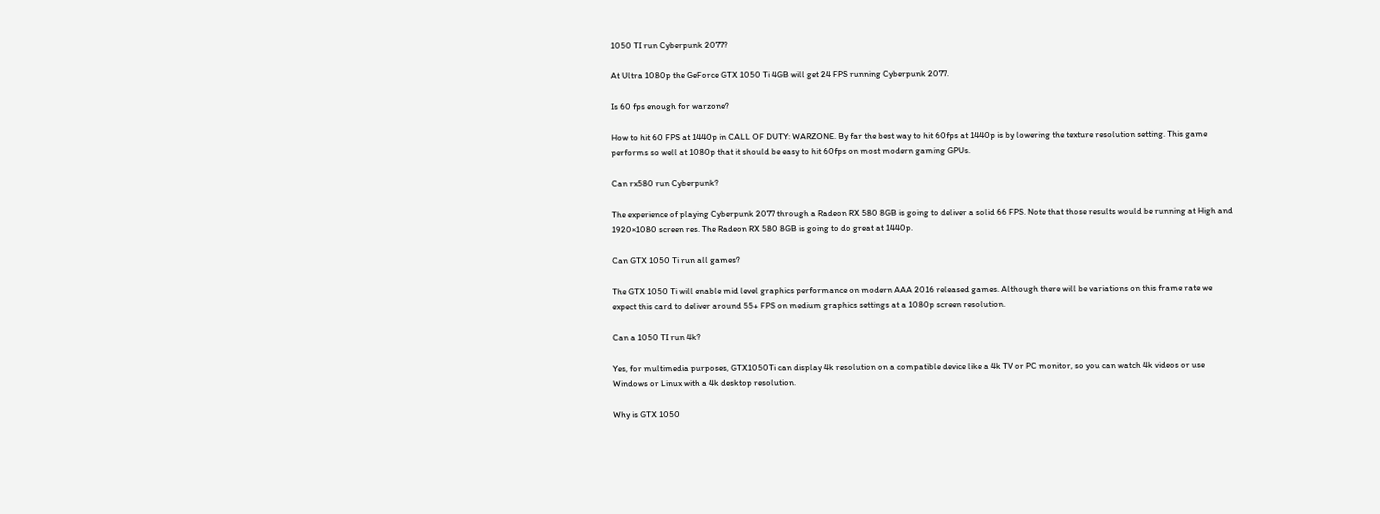1050 TI run Cyberpunk 2077?

At Ultra 1080p the GeForce GTX 1050 Ti 4GB will get 24 FPS running Cyberpunk 2077.

Is 60 fps enough for warzone?

How to hit 60 FPS at 1440p in CALL OF DUTY: WARZONE. By far the best way to hit 60fps at 1440p is by lowering the texture resolution setting. This game performs so well at 1080p that it should be easy to hit 60fps on most modern gaming GPUs.

Can rx580 run Cyberpunk?

The experience of playing Cyberpunk 2077 through a Radeon RX 580 8GB is going to deliver a solid 66 FPS. Note that those results would be running at High and 1920×1080 screen res. The Radeon RX 580 8GB is going to do great at 1440p.

Can GTX 1050 Ti run all games?

The GTX 1050 Ti will enable mid level graphics performance on modern AAA 2016 released games. Although there will be variations on this frame rate we expect this card to deliver around 55+ FPS on medium graphics settings at a 1080p screen resolution.

Can a 1050 TI run 4k?

Yes, for multimedia purposes, GTX1050Ti can display 4k resolution on a compatible device like a 4k TV or PC monitor, so you can watch 4k videos or use Windows or Linux with a 4k desktop resolution.

Why is GTX 1050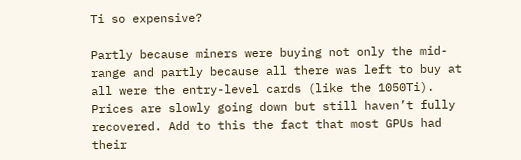Ti so expensive?

Partly because miners were buying not only the mid-range and partly because all there was left to buy at all were the entry-level cards (like the 1050Ti). Prices are slowly going down but still haven’t fully recovered. Add to this the fact that most GPUs had their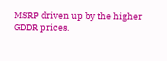MSRP driven up by the higher GDDR prices.